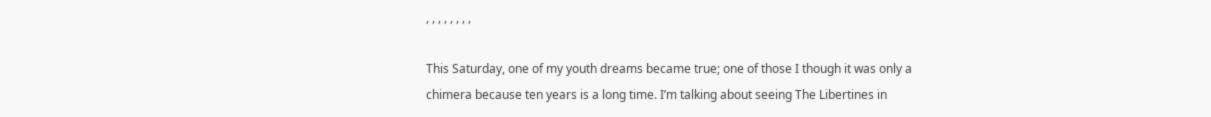, , , , , , , ,

This Saturday, one of my youth dreams became true; one of those I though it was only a chimera because ten years is a long time. I’m talking about seeing The Libertines in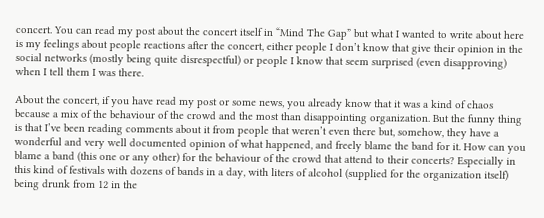concert. You can read my post about the concert itself in “Mind The Gap” but what I wanted to write about here is my feelings about people reactions after the concert, either people I don’t know that give their opinion in the social networks (mostly being quite disrespectful) or people I know that seem surprised (even disapproving) when I tell them I was there.

About the concert, if you have read my post or some news, you already know that it was a kind of chaos because a mix of the behaviour of the crowd and the most than disappointing organization. But the funny thing is that I’ve been reading comments about it from people that weren’t even there but, somehow, they have a wonderful and very well documented opinion of what happened, and freely blame the band for it. How can you blame a band (this one or any other) for the behaviour of the crowd that attend to their concerts? Especially in this kind of festivals with dozens of bands in a day, with liters of alcohol (supplied for the organization itself) being drunk from 12 in the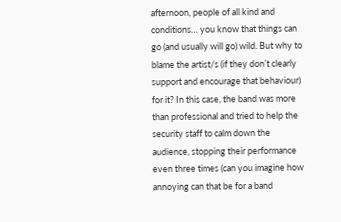afternoon, people of all kind and conditions… you know that things can go (and usually will go) wild. But why to blame the artist/s (if they don’t clearly support and encourage that behaviour) for it? In this case, the band was more than professional and tried to help the security staff to calm down the audience, stopping their performance even three times (can you imagine how annoying can that be for a band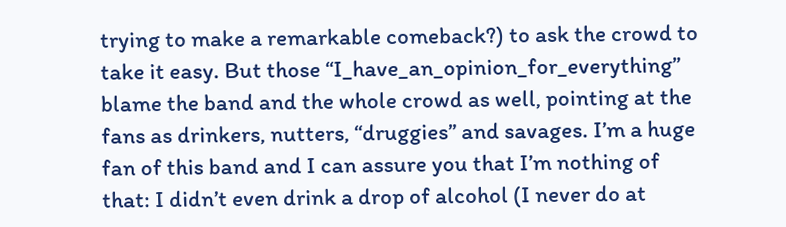trying to make a remarkable comeback?) to ask the crowd to take it easy. But those “I_have_an_opinion_for_everything” blame the band and the whole crowd as well, pointing at the fans as drinkers, nutters, “druggies” and savages. I’m a huge fan of this band and I can assure you that I’m nothing of that: I didn’t even drink a drop of alcohol (I never do at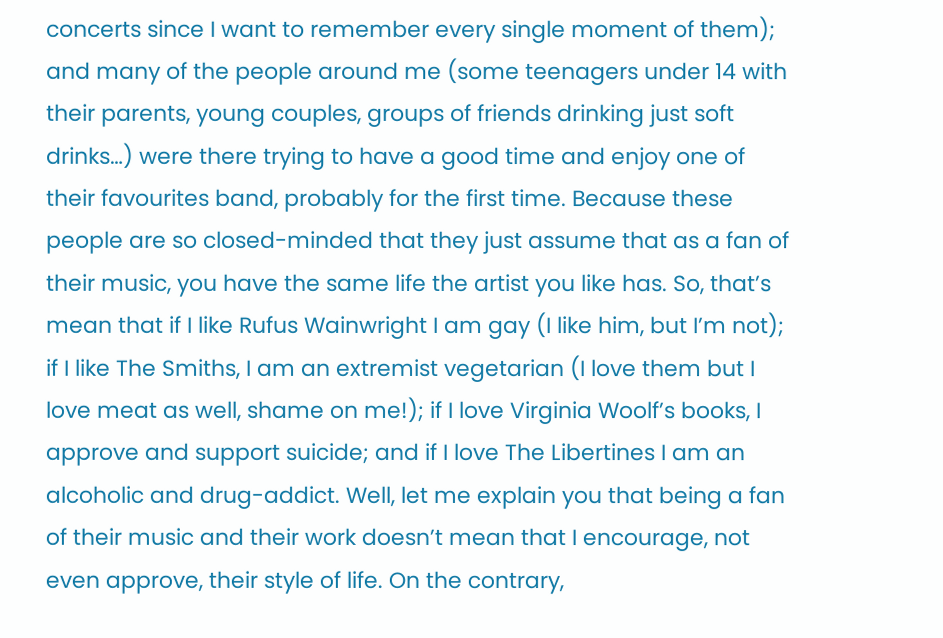concerts since I want to remember every single moment of them); and many of the people around me (some teenagers under 14 with their parents, young couples, groups of friends drinking just soft drinks…) were there trying to have a good time and enjoy one of their favourites band, probably for the first time. Because these people are so closed-minded that they just assume that as a fan of their music, you have the same life the artist you like has. So, that’s mean that if I like Rufus Wainwright I am gay (I like him, but I’m not); if I like The Smiths, I am an extremist vegetarian (I love them but I love meat as well, shame on me!); if I love Virginia Woolf’s books, I approve and support suicide; and if I love The Libertines I am an alcoholic and drug-addict. Well, let me explain you that being a fan of their music and their work doesn’t mean that I encourage, not even approve, their style of life. On the contrary,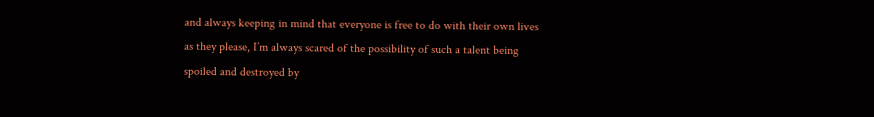and always keeping in mind that everyone is free to do with their own lives as they please, I’m always scared of the possibility of such a talent being spoiled and destroyed by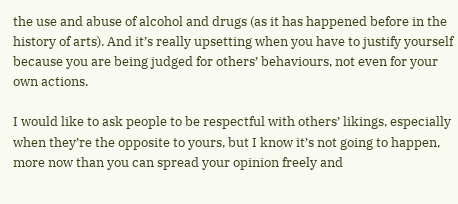the use and abuse of alcohol and drugs (as it has happened before in the history of arts). And it’s really upsetting when you have to justify yourself because you are being judged for others’ behaviours, not even for your own actions.

I would like to ask people to be respectful with others’ likings, especially when they’re the opposite to yours, but I know it’s not going to happen, more now than you can spread your opinion freely and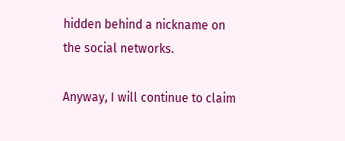hidden behind a nickname on the social networks.

Anyway, I will continue to claim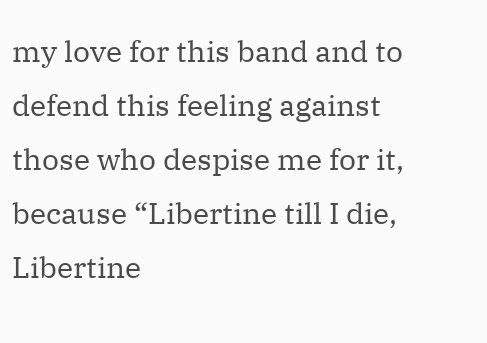my love for this band and to defend this feeling against those who despise me for it, because “Libertine till I die, Libertine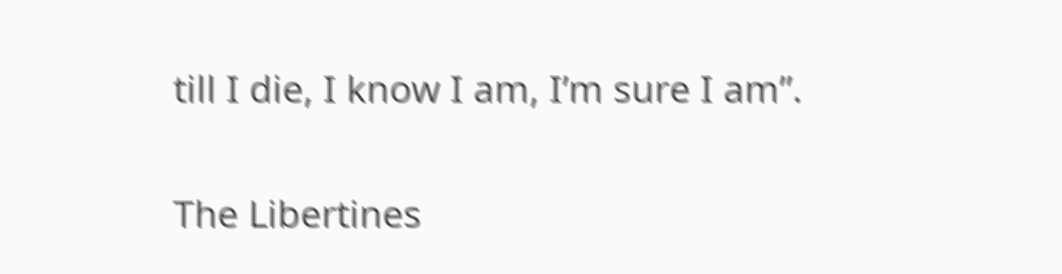till I die, I know I am, I’m sure I am”.

The Libertines